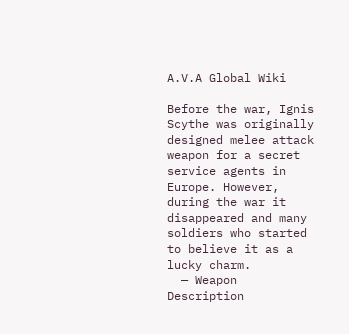A.V.A Global Wiki

Before the war, Ignis Scythe was originally designed melee attack weapon for a secret service agents in Europe. However, during the war it disappeared and many soldiers who started to believe it as a lucky charm.
  — Weapon Description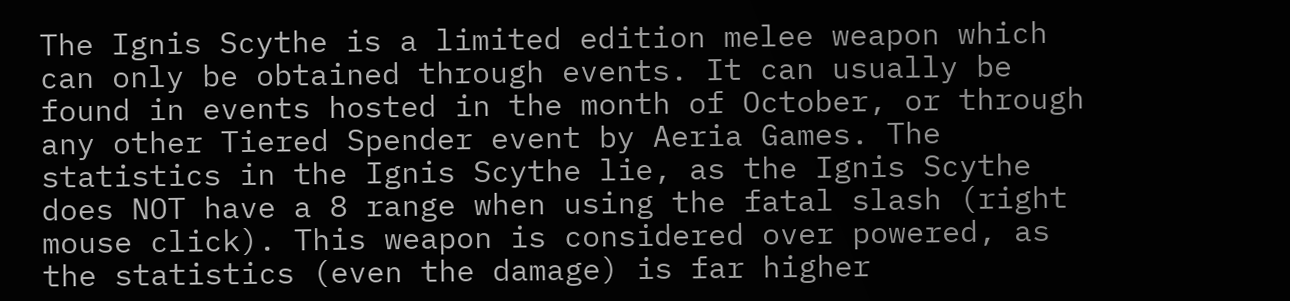The Ignis Scythe is a limited edition melee weapon which can only be obtained through events. It can usually be found in events hosted in the month of October, or through any other Tiered Spender event by Aeria Games. The statistics in the Ignis Scythe lie, as the Ignis Scythe does NOT have a 8 range when using the fatal slash (right mouse click). This weapon is considered over powered, as the statistics (even the damage) is far higher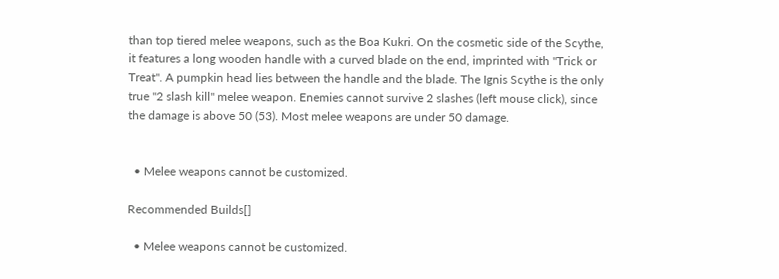than top tiered melee weapons, such as the Boa Kukri. On the cosmetic side of the Scythe, it features a long wooden handle with a curved blade on the end, imprinted with "Trick or Treat". A pumpkin head lies between the handle and the blade. The Ignis Scythe is the only true "2 slash kill" melee weapon. Enemies cannot survive 2 slashes (left mouse click), since the damage is above 50 (53). Most melee weapons are under 50 damage.


  • Melee weapons cannot be customized.

Recommended Builds[]

  • Melee weapons cannot be customized.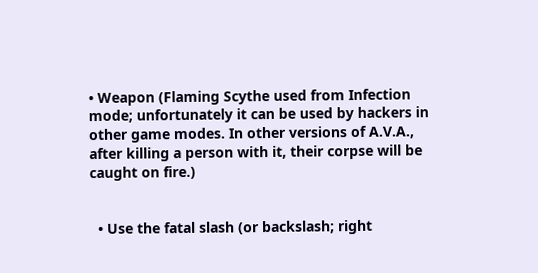• Weapon (Flaming Scythe used from Infection mode; unfortunately it can be used by hackers in other game modes. In other versions of A.V.A., after killing a person with it, their corpse will be caught on fire.)


  • Use the fatal slash (or backslash; right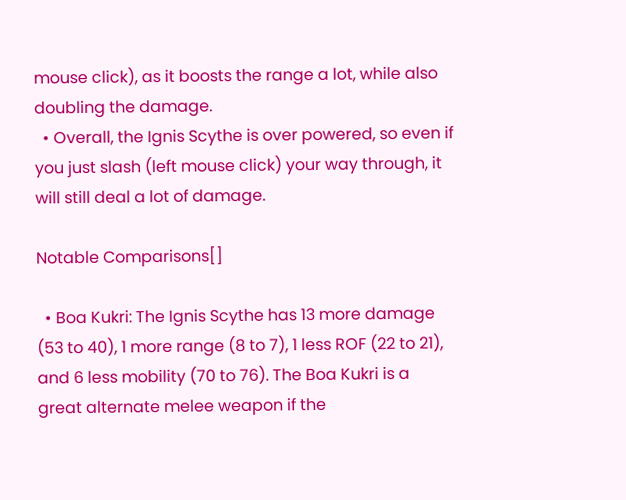mouse click), as it boosts the range a lot, while also doubling the damage.
  • Overall, the Ignis Scythe is over powered, so even if you just slash (left mouse click) your way through, it will still deal a lot of damage.

Notable Comparisons[]

  • Boa Kukri: The Ignis Scythe has 13 more damage (53 to 40), 1 more range (8 to 7), 1 less ROF (22 to 21), and 6 less mobility (70 to 76). The Boa Kukri is a great alternate melee weapon if the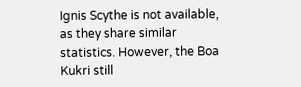Ignis Scythe is not available, as they share similar statistics. However, the Boa Kukri still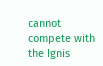cannot compete with the Ignis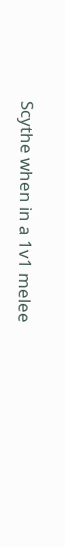Scythe when in a 1v1 melee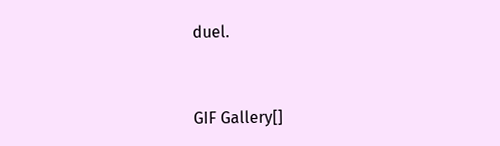duel.



GIF Gallery[]